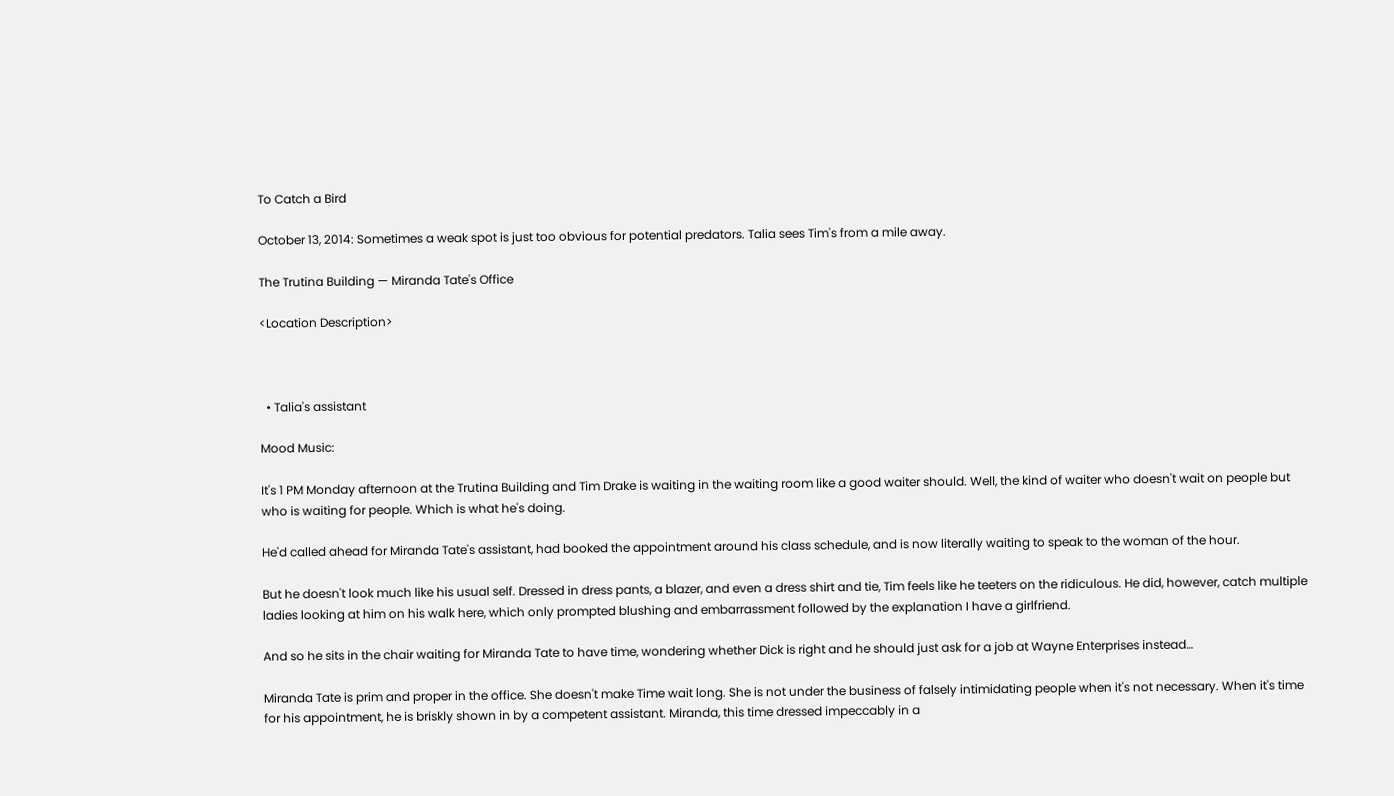To Catch a Bird

October 13, 2014: Sometimes a weak spot is just too obvious for potential predators. Talia sees Tim's from a mile away.

The Trutina Building — Miranda Tate's Office

<Location Description>



  • Talia's assistant

Mood Music:

It's 1 PM Monday afternoon at the Trutina Building and Tim Drake is waiting in the waiting room like a good waiter should. Well, the kind of waiter who doesn't wait on people but who is waiting for people. Which is what he's doing.

He'd called ahead for Miranda Tate's assistant, had booked the appointment around his class schedule, and is now literally waiting to speak to the woman of the hour.

But he doesn't look much like his usual self. Dressed in dress pants, a blazer, and even a dress shirt and tie, Tim feels like he teeters on the ridiculous. He did, however, catch multiple ladies looking at him on his walk here, which only prompted blushing and embarrassment followed by the explanation I have a girlfriend.

And so he sits in the chair waiting for Miranda Tate to have time, wondering whether Dick is right and he should just ask for a job at Wayne Enterprises instead…

Miranda Tate is prim and proper in the office. She doesn't make Time wait long. She is not under the business of falsely intimidating people when it's not necessary. When it's time for his appointment, he is briskly shown in by a competent assistant. Miranda, this time dressed impeccably in a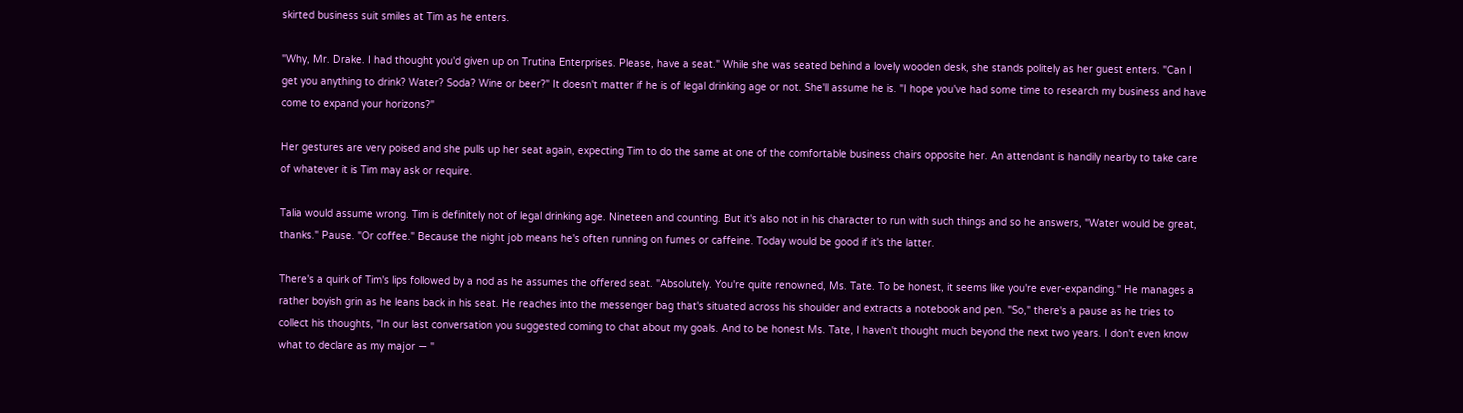skirted business suit smiles at Tim as he enters.

"Why, Mr. Drake. I had thought you'd given up on Trutina Enterprises. Please, have a seat." While she was seated behind a lovely wooden desk, she stands politely as her guest enters. "Can I get you anything to drink? Water? Soda? Wine or beer?" It doesn't matter if he is of legal drinking age or not. She'll assume he is. "I hope you've had some time to research my business and have come to expand your horizons?"

Her gestures are very poised and she pulls up her seat again, expecting Tim to do the same at one of the comfortable business chairs opposite her. An attendant is handily nearby to take care of whatever it is Tim may ask or require.

Talia would assume wrong. Tim is definitely not of legal drinking age. Nineteen and counting. But it's also not in his character to run with such things and so he answers, "Water would be great, thanks." Pause. "Or coffee." Because the night job means he's often running on fumes or caffeine. Today would be good if it's the latter.

There's a quirk of Tim's lips followed by a nod as he assumes the offered seat. "Absolutely. You're quite renowned, Ms. Tate. To be honest, it seems like you're ever-expanding." He manages a rather boyish grin as he leans back in his seat. He reaches into the messenger bag that's situated across his shoulder and extracts a notebook and pen. "So," there's a pause as he tries to collect his thoughts, "In our last conversation you suggested coming to chat about my goals. And to be honest Ms. Tate, I haven't thought much beyond the next two years. I don't even know what to declare as my major — "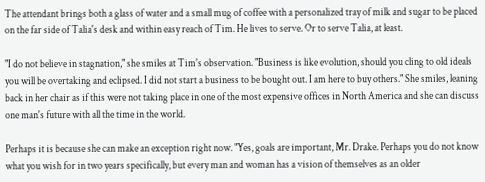The attendant brings both a glass of water and a small mug of coffee with a personalized tray of milk and sugar to be placed on the far side of Talia's desk and within easy reach of Tim. He lives to serve. Or to serve Talia, at least.

"I do not believe in stagnation," she smiles at Tim's observation. "Business is like evolution, should you cling to old ideals you will be overtaking and eclipsed. I did not start a business to be bought out. I am here to buy others." She smiles, leaning back in her chair as if this were not taking place in one of the most expensive offices in North America and she can discuss one man's future with all the time in the world.

Perhaps it is because she can make an exception right now. "Yes, goals are important, Mr. Drake. Perhaps you do not know what you wish for in two years specifically, but every man and woman has a vision of themselves as an older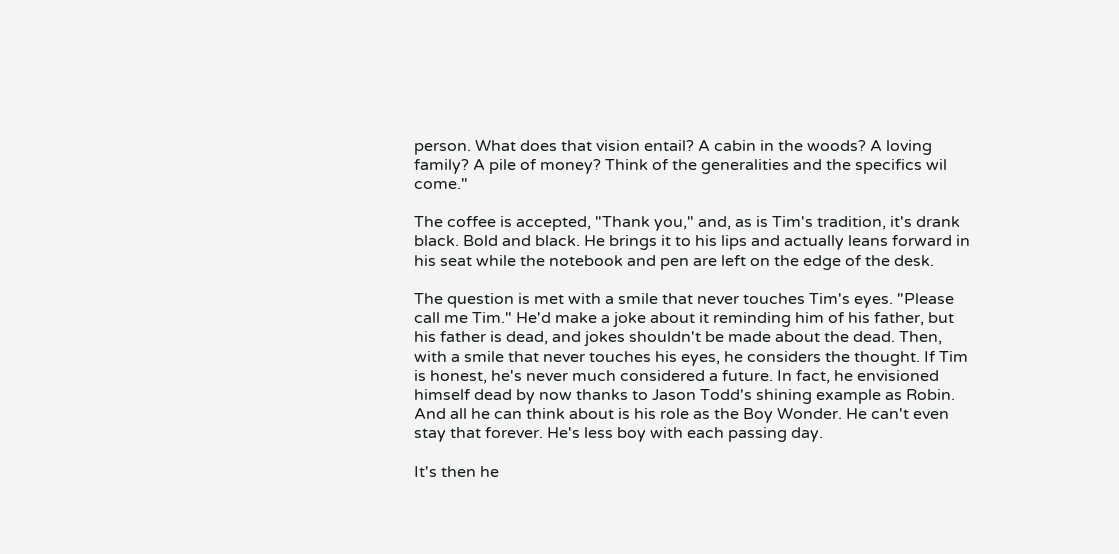person. What does that vision entail? A cabin in the woods? A loving family? A pile of money? Think of the generalities and the specifics wil come."

The coffee is accepted, "Thank you," and, as is Tim's tradition, it's drank black. Bold and black. He brings it to his lips and actually leans forward in his seat while the notebook and pen are left on the edge of the desk.

The question is met with a smile that never touches Tim's eyes. "Please call me Tim." He'd make a joke about it reminding him of his father, but his father is dead, and jokes shouldn't be made about the dead. Then, with a smile that never touches his eyes, he considers the thought. If Tim is honest, he's never much considered a future. In fact, he envisioned himself dead by now thanks to Jason Todd's shining example as Robin. And all he can think about is his role as the Boy Wonder. He can't even stay that forever. He's less boy with each passing day.

It's then he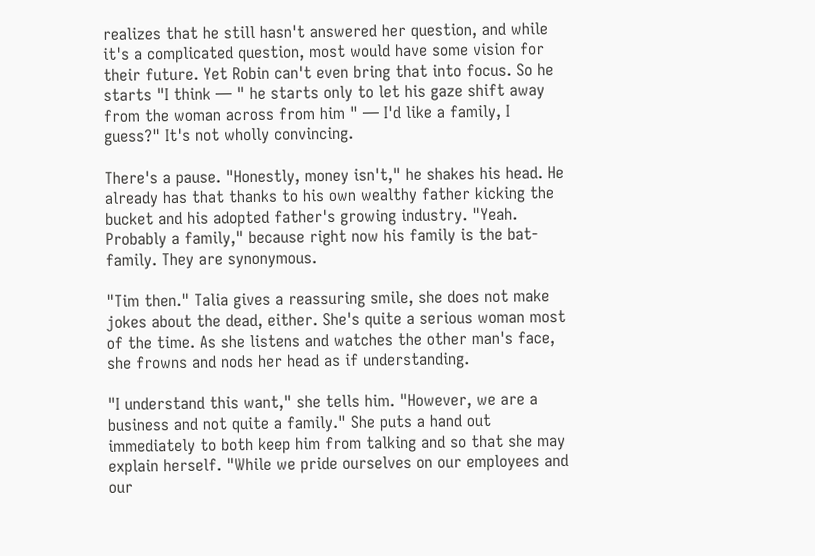realizes that he still hasn't answered her question, and while it's a complicated question, most would have some vision for their future. Yet Robin can't even bring that into focus. So he starts "I think — " he starts only to let his gaze shift away from the woman across from him " — I'd like a family, I guess?" It's not wholly convincing.

There's a pause. "Honestly, money isn't," he shakes his head. He already has that thanks to his own wealthy father kicking the bucket and his adopted father's growing industry. "Yeah. Probably a family," because right now his family is the bat-family. They are synonymous.

"Tim then." Talia gives a reassuring smile, she does not make jokes about the dead, either. She's quite a serious woman most of the time. As she listens and watches the other man's face, she frowns and nods her head as if understanding.

"I understand this want," she tells him. "However, we are a business and not quite a family." She puts a hand out immediately to both keep him from talking and so that she may explain herself. "While we pride ourselves on our employees and our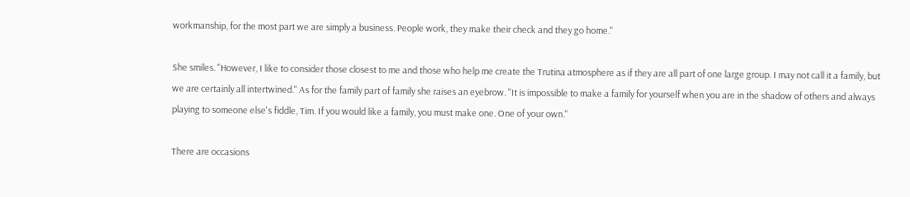workmanship, for the most part we are simply a business. People work, they make their check and they go home."

She smiles. "However, I like to consider those closest to me and those who help me create the Trutina atmosphere as if they are all part of one large group. I may not call it a family, but we are certainly all intertwined." As for the family part of family she raises an eyebrow. "It is impossible to make a family for yourself when you are in the shadow of others and always playing to someone else's fiddle, Tim. If you would like a family, you must make one. One of your own."

There are occasions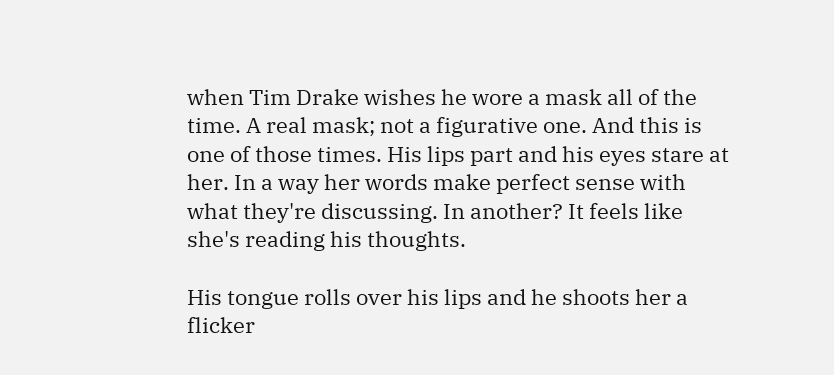when Tim Drake wishes he wore a mask all of the time. A real mask; not a figurative one. And this is one of those times. His lips part and his eyes stare at her. In a way her words make perfect sense with what they're discussing. In another? It feels like she's reading his thoughts.

His tongue rolls over his lips and he shoots her a flicker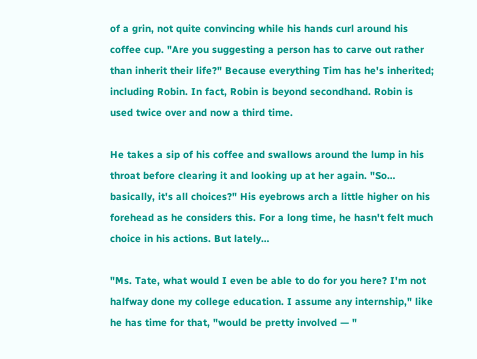of a grin, not quite convincing while his hands curl around his coffee cup. "Are you suggesting a person has to carve out rather than inherit their life?" Because everything Tim has he's inherited; including Robin. In fact, Robin is beyond secondhand. Robin is used twice over and now a third time.

He takes a sip of his coffee and swallows around the lump in his throat before clearing it and looking up at her again. "So… basically, it's all choices?" His eyebrows arch a little higher on his forehead as he considers this. For a long time, he hasn't felt much choice in his actions. But lately…

"Ms. Tate, what would I even be able to do for you here? I'm not halfway done my college education. I assume any internship," like he has time for that, "would be pretty involved — "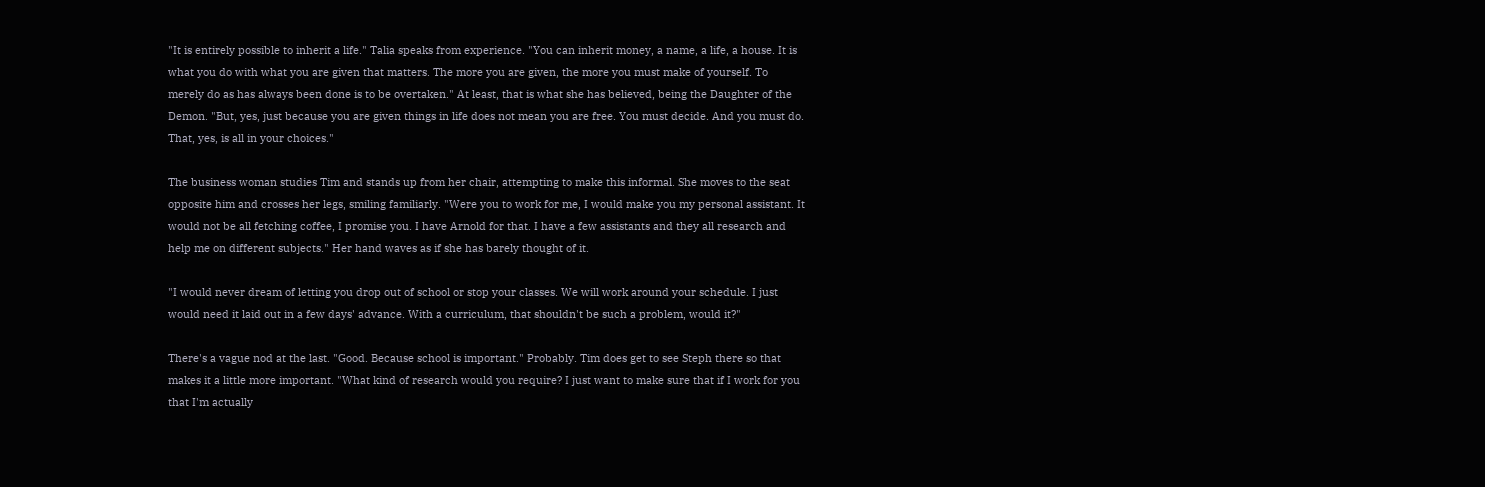"It is entirely possible to inherit a life." Talia speaks from experience. "You can inherit money, a name, a life, a house. It is what you do with what you are given that matters. The more you are given, the more you must make of yourself. To merely do as has always been done is to be overtaken." At least, that is what she has believed, being the Daughter of the Demon. "But, yes, just because you are given things in life does not mean you are free. You must decide. And you must do. That, yes, is all in your choices."

The business woman studies Tim and stands up from her chair, attempting to make this informal. She moves to the seat opposite him and crosses her legs, smiling familiarly. "Were you to work for me, I would make you my personal assistant. It would not be all fetching coffee, I promise you. I have Arnold for that. I have a few assistants and they all research and help me on different subjects." Her hand waves as if she has barely thought of it.

"I would never dream of letting you drop out of school or stop your classes. We will work around your schedule. I just would need it laid out in a few days' advance. With a curriculum, that shouldn't be such a problem, would it?"

There's a vague nod at the last. "Good. Because school is important." Probably. Tim does get to see Steph there so that makes it a little more important. "What kind of research would you require? I just want to make sure that if I work for you that I'm actually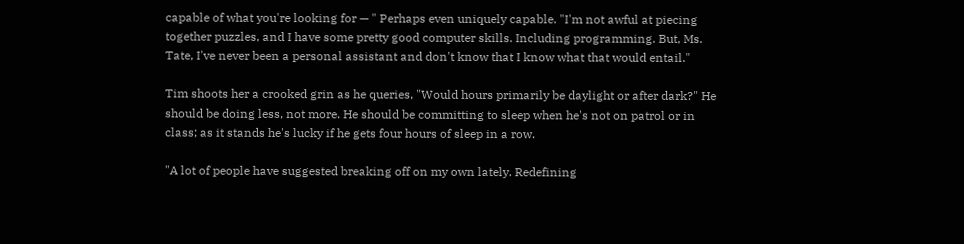capable of what you're looking for — " Perhaps even uniquely capable. "I'm not awful at piecing together puzzles, and I have some pretty good computer skills. Including programming. But, Ms. Tate, I've never been a personal assistant and don't know that I know what that would entail."

Tim shoots her a crooked grin as he queries, "Would hours primarily be daylight or after dark?" He should be doing less, not more. He should be committing to sleep when he's not on patrol or in class; as it stands he's lucky if he gets four hours of sleep in a row.

"A lot of people have suggested breaking off on my own lately. Redefining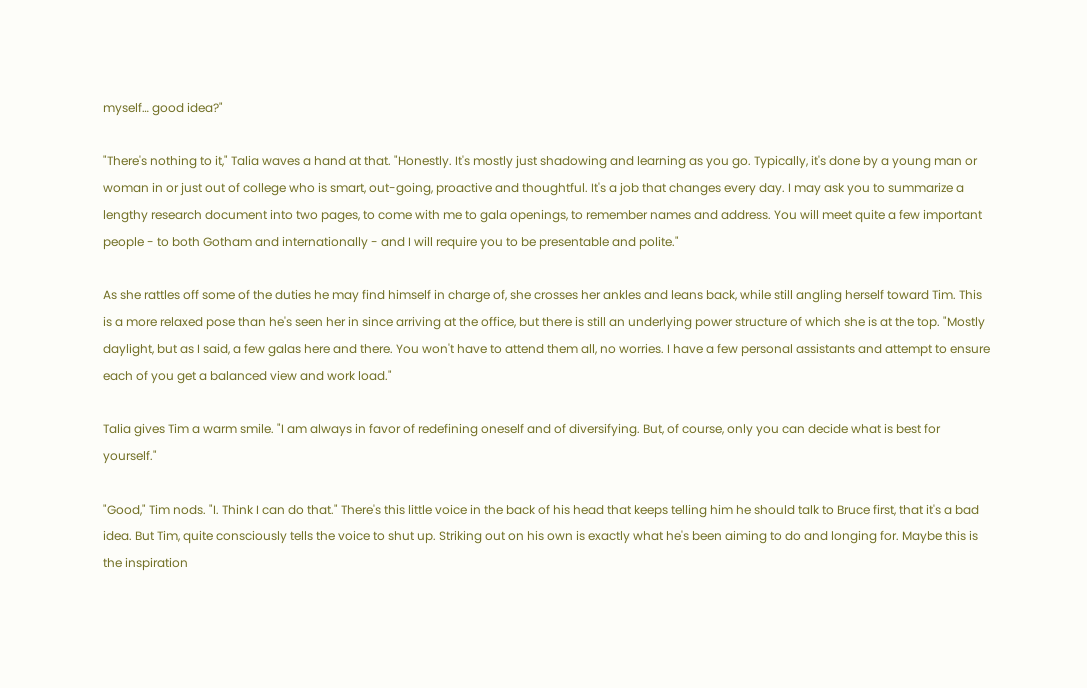myself… good idea?"

"There's nothing to it," Talia waves a hand at that. "Honestly. It's mostly just shadowing and learning as you go. Typically, it's done by a young man or woman in or just out of college who is smart, out-going, proactive and thoughtful. It's a job that changes every day. I may ask you to summarize a lengthy research document into two pages, to come with me to gala openings, to remember names and address. You will meet quite a few important people - to both Gotham and internationally - and I will require you to be presentable and polite."

As she rattles off some of the duties he may find himself in charge of, she crosses her ankles and leans back, while still angling herself toward Tim. This is a more relaxed pose than he's seen her in since arriving at the office, but there is still an underlying power structure of which she is at the top. "Mostly daylight, but as I said, a few galas here and there. You won't have to attend them all, no worries. I have a few personal assistants and attempt to ensure each of you get a balanced view and work load."

Talia gives Tim a warm smile. "I am always in favor of redefining oneself and of diversifying. But, of course, only you can decide what is best for yourself."

"Good," Tim nods. "I. Think I can do that." There's this little voice in the back of his head that keeps telling him he should talk to Bruce first, that it's a bad idea. But Tim, quite consciously tells the voice to shut up. Striking out on his own is exactly what he's been aiming to do and longing for. Maybe this is the inspiration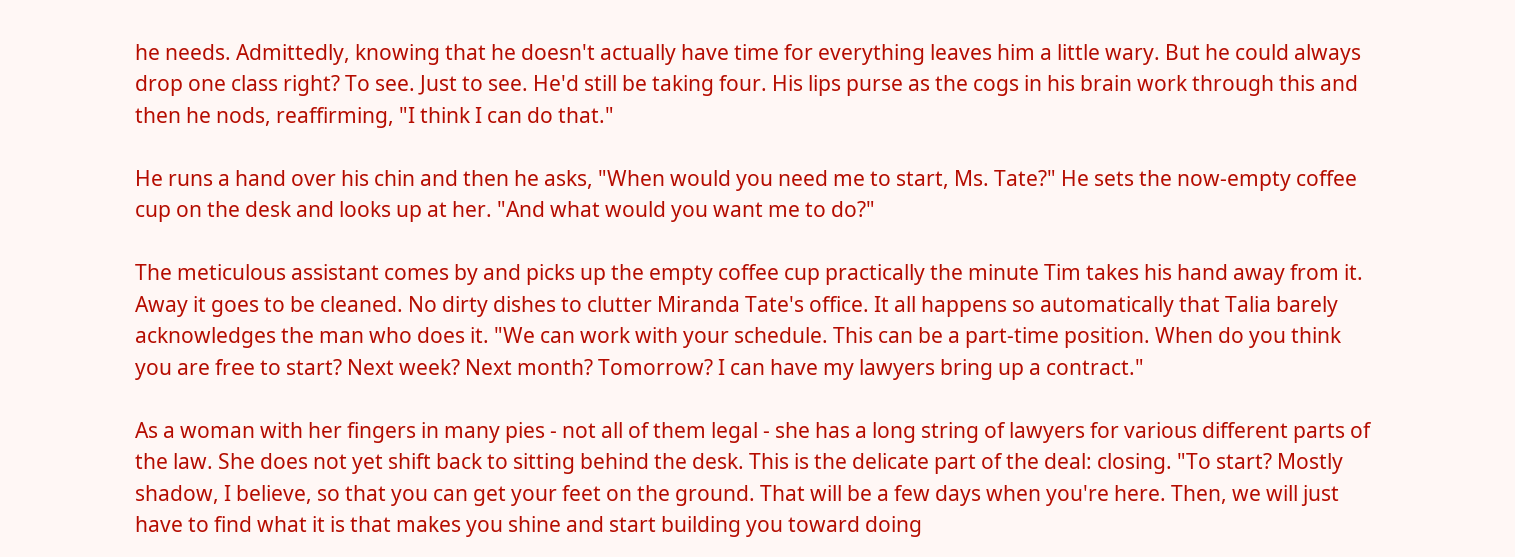he needs. Admittedly, knowing that he doesn't actually have time for everything leaves him a little wary. But he could always drop one class right? To see. Just to see. He'd still be taking four. His lips purse as the cogs in his brain work through this and then he nods, reaffirming, "I think I can do that."

He runs a hand over his chin and then he asks, "When would you need me to start, Ms. Tate?" He sets the now-empty coffee cup on the desk and looks up at her. "And what would you want me to do?"

The meticulous assistant comes by and picks up the empty coffee cup practically the minute Tim takes his hand away from it. Away it goes to be cleaned. No dirty dishes to clutter Miranda Tate's office. It all happens so automatically that Talia barely acknowledges the man who does it. "We can work with your schedule. This can be a part-time position. When do you think you are free to start? Next week? Next month? Tomorrow? I can have my lawyers bring up a contract."

As a woman with her fingers in many pies - not all of them legal - she has a long string of lawyers for various different parts of the law. She does not yet shift back to sitting behind the desk. This is the delicate part of the deal: closing. "To start? Mostly shadow, I believe, so that you can get your feet on the ground. That will be a few days when you're here. Then, we will just have to find what it is that makes you shine and start building you toward doing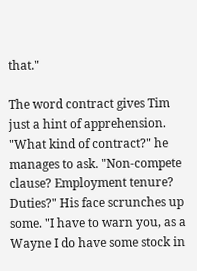that."

The word contract gives Tim just a hint of apprehension. "What kind of contract?" he manages to ask. "Non-compete clause? Employment tenure? Duties?" His face scrunches up some. "I have to warn you, as a Wayne I do have some stock in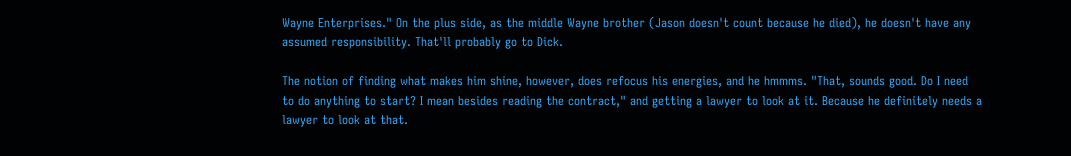Wayne Enterprises." On the plus side, as the middle Wayne brother (Jason doesn't count because he died), he doesn't have any assumed responsibility. That'll probably go to Dick.

The notion of finding what makes him shine, however, does refocus his energies, and he hmmms. "That, sounds good. Do I need to do anything to start? I mean besides reading the contract," and getting a lawyer to look at it. Because he definitely needs a lawyer to look at that.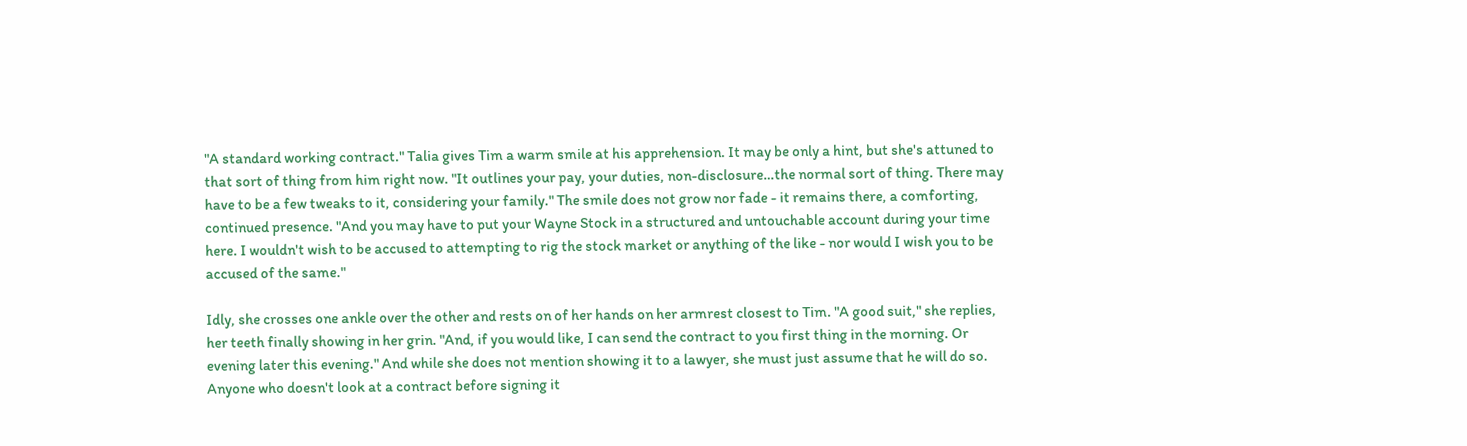"A standard working contract." Talia gives Tim a warm smile at his apprehension. It may be only a hint, but she's attuned to that sort of thing from him right now. "It outlines your pay, your duties, non-disclosure…the normal sort of thing. There may have to be a few tweaks to it, considering your family." The smile does not grow nor fade - it remains there, a comforting, continued presence. "And you may have to put your Wayne Stock in a structured and untouchable account during your time here. I wouldn't wish to be accused to attempting to rig the stock market or anything of the like - nor would I wish you to be accused of the same."

Idly, she crosses one ankle over the other and rests on of her hands on her armrest closest to Tim. "A good suit," she replies, her teeth finally showing in her grin. "And, if you would like, I can send the contract to you first thing in the morning. Or evening later this evening." And while she does not mention showing it to a lawyer, she must just assume that he will do so. Anyone who doesn't look at a contract before signing it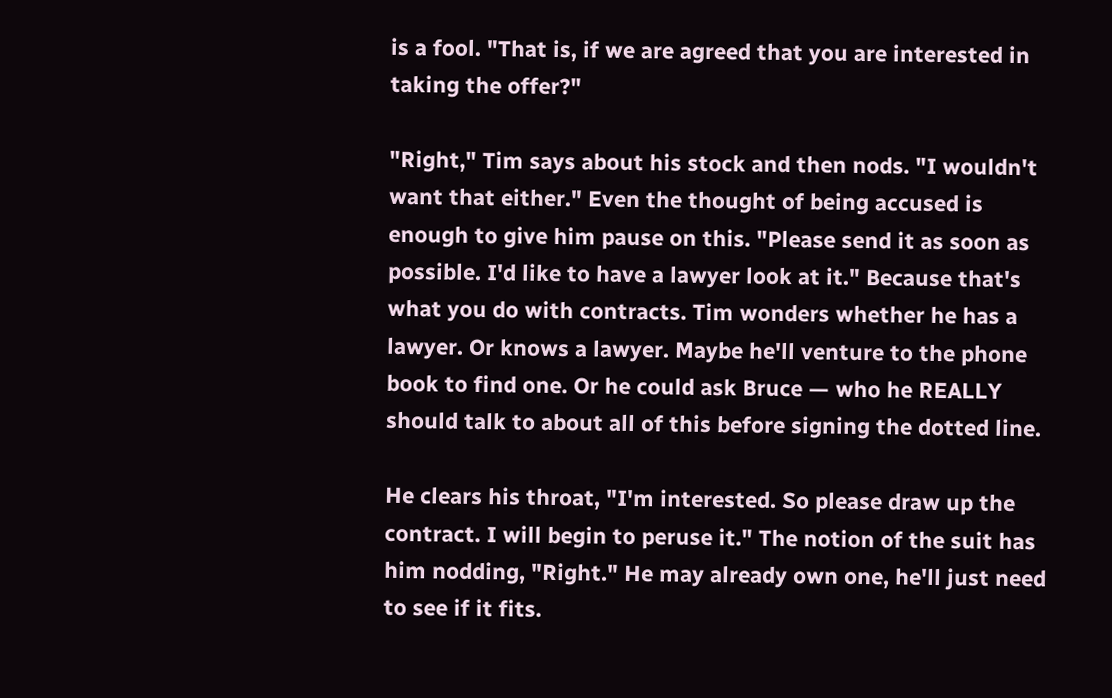is a fool. "That is, if we are agreed that you are interested in taking the offer?"

"Right," Tim says about his stock and then nods. "I wouldn't want that either." Even the thought of being accused is enough to give him pause on this. "Please send it as soon as possible. I'd like to have a lawyer look at it." Because that's what you do with contracts. Tim wonders whether he has a lawyer. Or knows a lawyer. Maybe he'll venture to the phone book to find one. Or he could ask Bruce — who he REALLY should talk to about all of this before signing the dotted line.

He clears his throat, "I'm interested. So please draw up the contract. I will begin to peruse it." The notion of the suit has him nodding, "Right." He may already own one, he'll just need to see if it fits.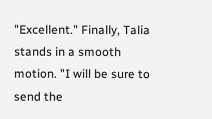"Excellent." Finally, Talia stands in a smooth motion. "I will be sure to send the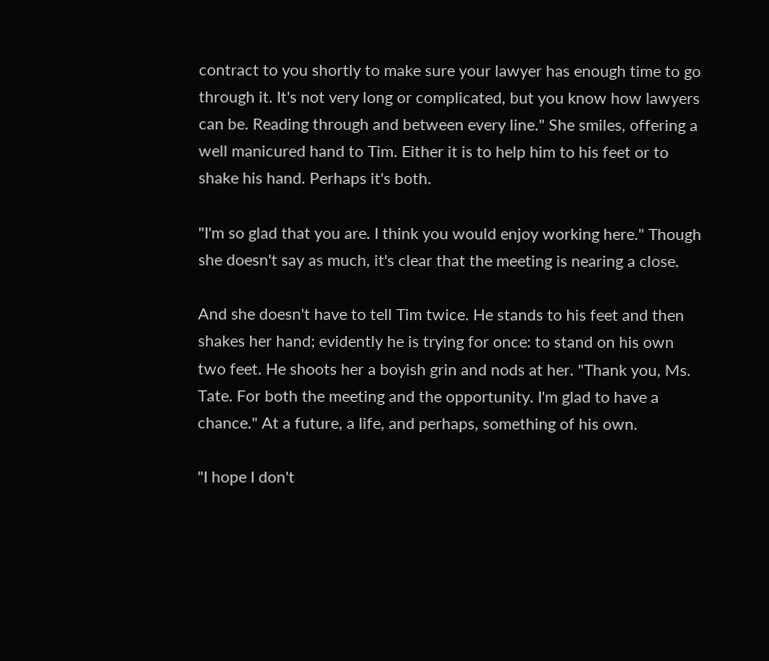contract to you shortly to make sure your lawyer has enough time to go through it. It's not very long or complicated, but you know how lawyers can be. Reading through and between every line." She smiles, offering a well manicured hand to Tim. Either it is to help him to his feet or to shake his hand. Perhaps it's both.

"I'm so glad that you are. I think you would enjoy working here." Though she doesn't say as much, it's clear that the meeting is nearing a close.

And she doesn't have to tell Tim twice. He stands to his feet and then shakes her hand; evidently he is trying for once: to stand on his own two feet. He shoots her a boyish grin and nods at her. "Thank you, Ms. Tate. For both the meeting and the opportunity. I'm glad to have a chance." At a future, a life, and perhaps, something of his own.

"I hope I don't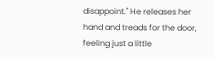disappoint." He releases her hand and treads for the door, feeling just a little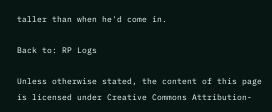taller than when he'd come in.

Back to: RP Logs

Unless otherwise stated, the content of this page is licensed under Creative Commons Attribution-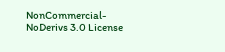NonCommercial-NoDerivs 3.0 License